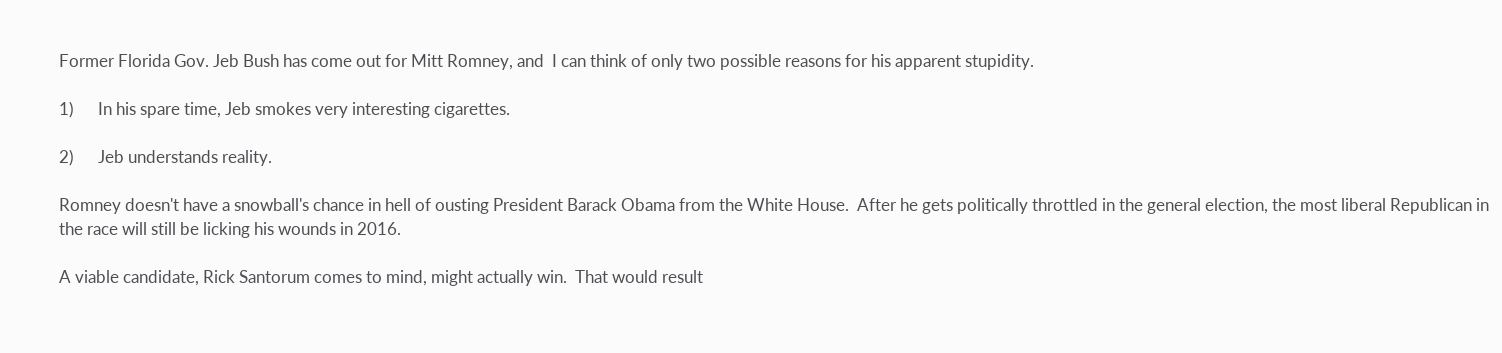Former Florida Gov. Jeb Bush has come out for Mitt Romney, and  I can think of only two possible reasons for his apparent stupidity.

1)      In his spare time, Jeb smokes very interesting cigarettes.

2)      Jeb understands reality.

Romney doesn't have a snowball's chance in hell of ousting President Barack Obama from the White House.  After he gets politically throttled in the general election, the most liberal Republican in the race will still be licking his wounds in 2016.

A viable candidate, Rick Santorum comes to mind, might actually win.  That would result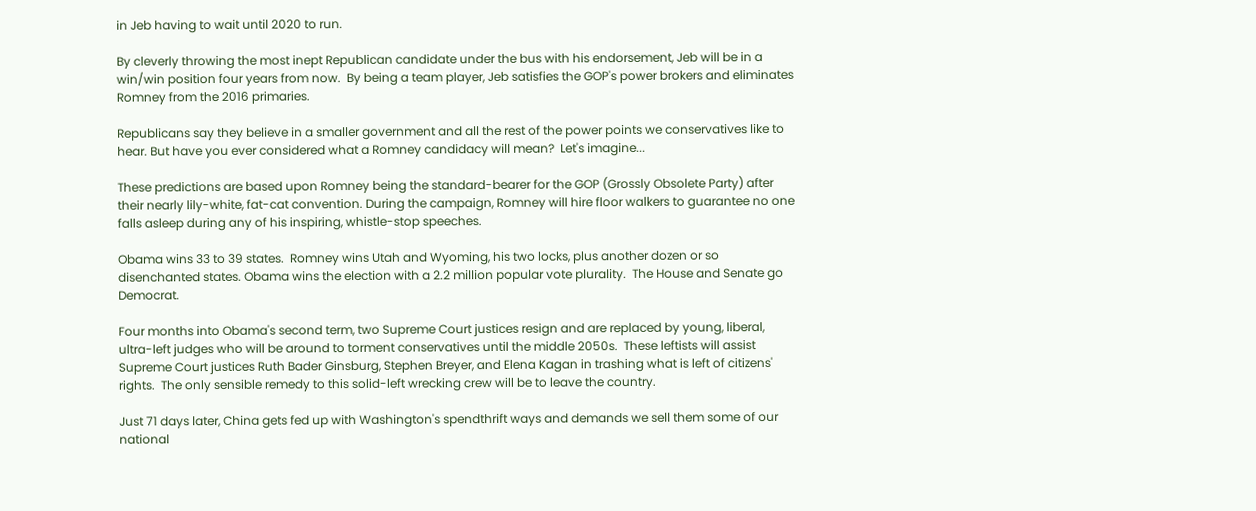in Jeb having to wait until 2020 to run.

By cleverly throwing the most inept Republican candidate under the bus with his endorsement, Jeb will be in a win/win position four years from now.  By being a team player, Jeb satisfies the GOP's power brokers and eliminates Romney from the 2016 primaries.

Republicans say they believe in a smaller government and all the rest of the power points we conservatives like to hear. But have you ever considered what a Romney candidacy will mean?  Let's imagine...

These predictions are based upon Romney being the standard-bearer for the GOP (Grossly Obsolete Party) after their nearly lily-white, fat-cat convention. During the campaign, Romney will hire floor walkers to guarantee no one falls asleep during any of his inspiring, whistle-stop speeches.

Obama wins 33 to 39 states.  Romney wins Utah and Wyoming, his two locks, plus another dozen or so disenchanted states. Obama wins the election with a 2.2 million popular vote plurality.  The House and Senate go Democrat.

Four months into Obama's second term, two Supreme Court justices resign and are replaced by young, liberal, ultra-left judges who will be around to torment conservatives until the middle 2050s.  These leftists will assist Supreme Court justices Ruth Bader Ginsburg, Stephen Breyer, and Elena Kagan in trashing what is left of citizens' rights.  The only sensible remedy to this solid-left wrecking crew will be to leave the country.

Just 71 days later, China gets fed up with Washington's spendthrift ways and demands we sell them some of our national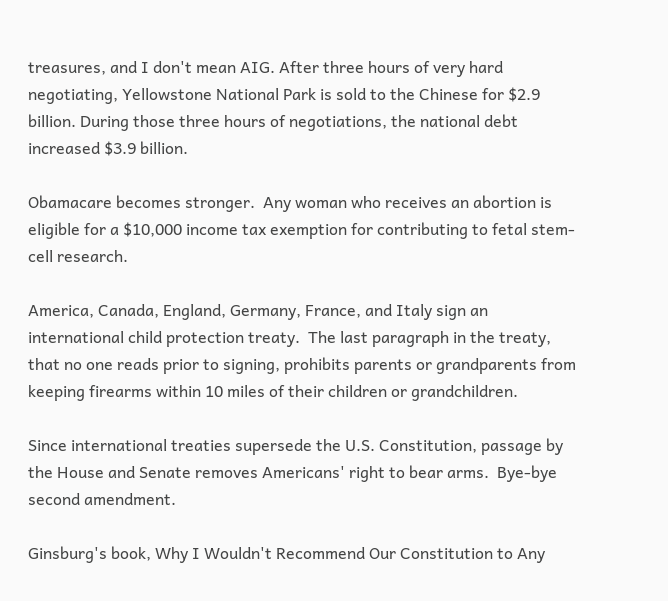treasures, and I don't mean AIG. After three hours of very hard negotiating, Yellowstone National Park is sold to the Chinese for $2.9 billion. During those three hours of negotiations, the national debt increased $3.9 billion.

Obamacare becomes stronger.  Any woman who receives an abortion is eligible for a $10,000 income tax exemption for contributing to fetal stem-cell research.

America, Canada, England, Germany, France, and Italy sign an international child protection treaty.  The last paragraph in the treaty, that no one reads prior to signing, prohibits parents or grandparents from keeping firearms within 10 miles of their children or grandchildren.

Since international treaties supersede the U.S. Constitution, passage by the House and Senate removes Americans' right to bear arms.  Bye-bye second amendment.

Ginsburg's book, Why I Wouldn't Recommend Our Constitution to Any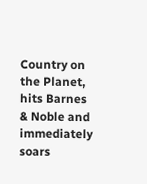Country on the Planet, hits Barnes & Noble and immediately soars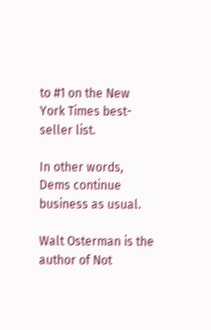to #1 on the New York Times best-seller list.

In other words, Dems continue business as usual.

Walt Osterman is the author of Not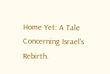Home Yet: A Tale Concerning Israel's Rebirth.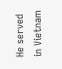He served in Vietnam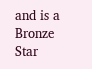and is a Bronze Star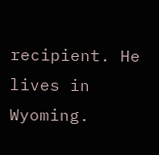recipient. He lives in Wyoming.